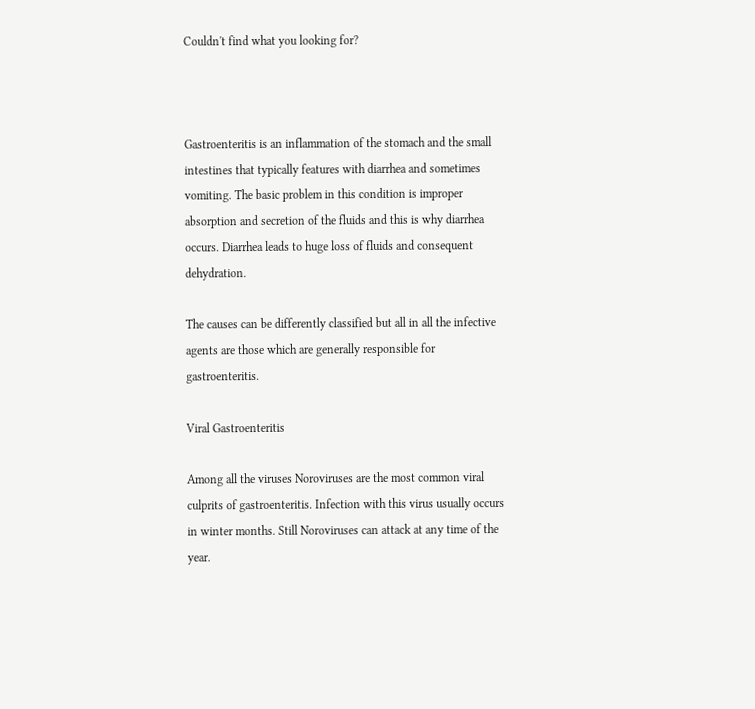Couldn't find what you looking for?



Gastroenteritis is an inflammation of the stomach and the small intestines that typically features with diarrhea and sometimes vomiting. The basic problem in this condition is improper absorption and secretion of the fluids and this is why diarrhea occurs. Diarrhea leads to huge loss of fluids and consequent dehydration.

The causes can be differently classified but all in all the infective agents are those which are generally responsible for gastroenteritis.

Viral Gastroenteritis

Among all the viruses Noroviruses are the most common viral culprits of gastroenteritis. Infection with this virus usually occurs in winter months. Still Noroviruses can attack at any time of the year.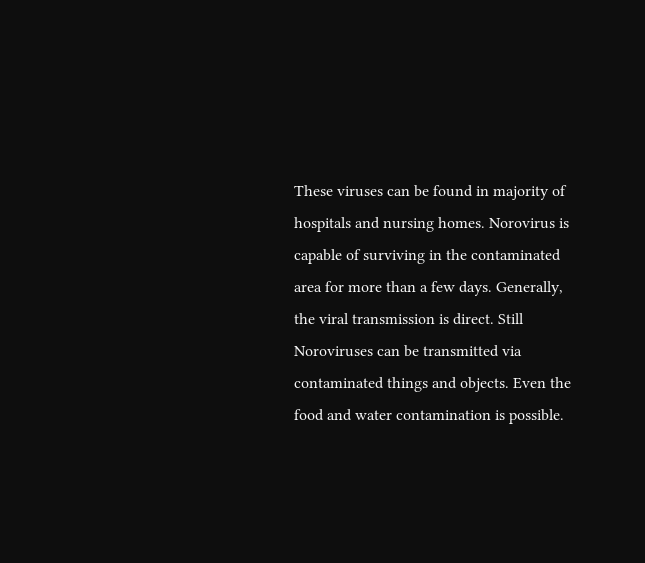These viruses can be found in majority of hospitals and nursing homes. Norovirus is capable of surviving in the contaminated area for more than a few days. Generally, the viral transmission is direct. Still Noroviruses can be transmitted via contaminated things and objects. Even the food and water contamination is possible.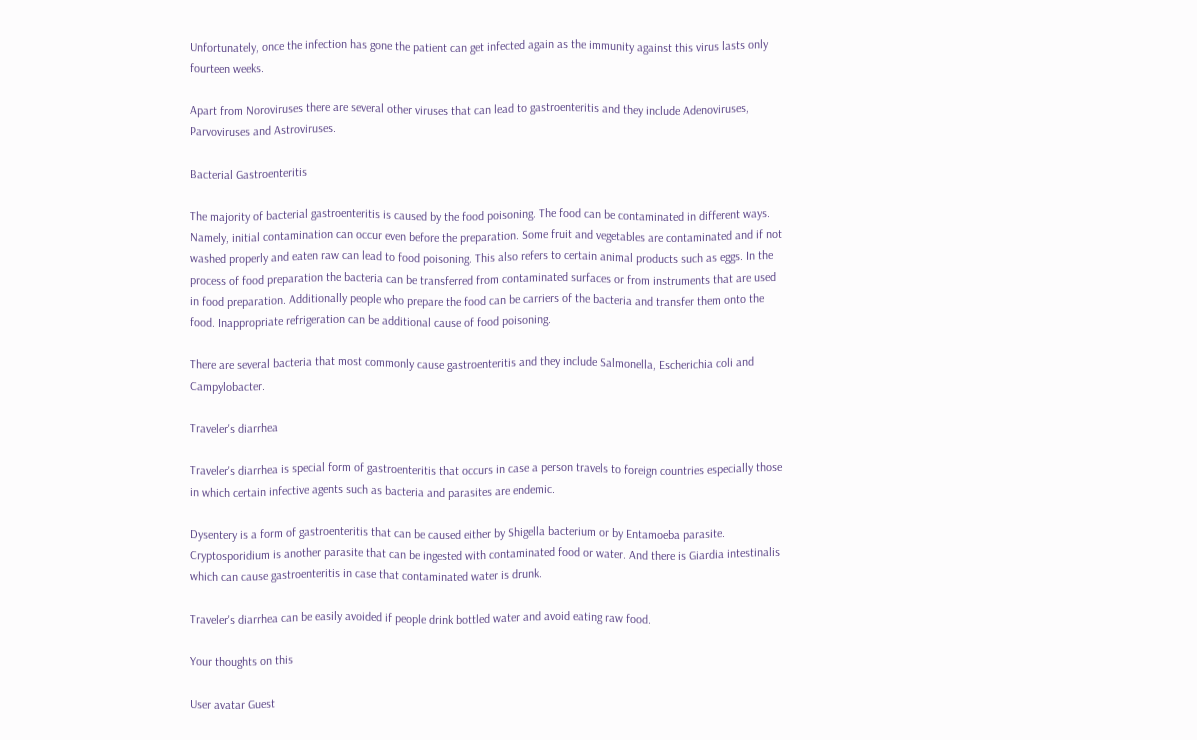Unfortunately, once the infection has gone the patient can get infected again as the immunity against this virus lasts only fourteen weeks.

Apart from Noroviruses there are several other viruses that can lead to gastroenteritis and they include Adenoviruses, Parvoviruses and Astroviruses.

Bacterial Gastroenteritis

The majority of bacterial gastroenteritis is caused by the food poisoning. The food can be contaminated in different ways. Namely, initial contamination can occur even before the preparation. Some fruit and vegetables are contaminated and if not washed properly and eaten raw can lead to food poisoning. This also refers to certain animal products such as eggs. In the process of food preparation the bacteria can be transferred from contaminated surfaces or from instruments that are used in food preparation. Additionally people who prepare the food can be carriers of the bacteria and transfer them onto the food. Inappropriate refrigeration can be additional cause of food poisoning.

There are several bacteria that most commonly cause gastroenteritis and they include Salmonella, Escherichia coli and Campylobacter.

Traveler's diarrhea

Traveler's diarrhea is special form of gastroenteritis that occurs in case a person travels to foreign countries especially those in which certain infective agents such as bacteria and parasites are endemic.

Dysentery is a form of gastroenteritis that can be caused either by Shigella bacterium or by Entamoeba parasite. Cryptosporidium is another parasite that can be ingested with contaminated food or water. And there is Giardia intestinalis which can cause gastroenteritis in case that contaminated water is drunk.

Traveler's diarrhea can be easily avoided if people drink bottled water and avoid eating raw food.

Your thoughts on this

User avatar Guest